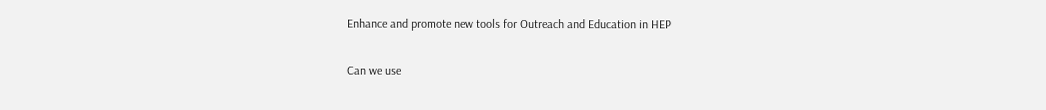Enhance and promote new tools for Outreach and Education in HEP

Can we use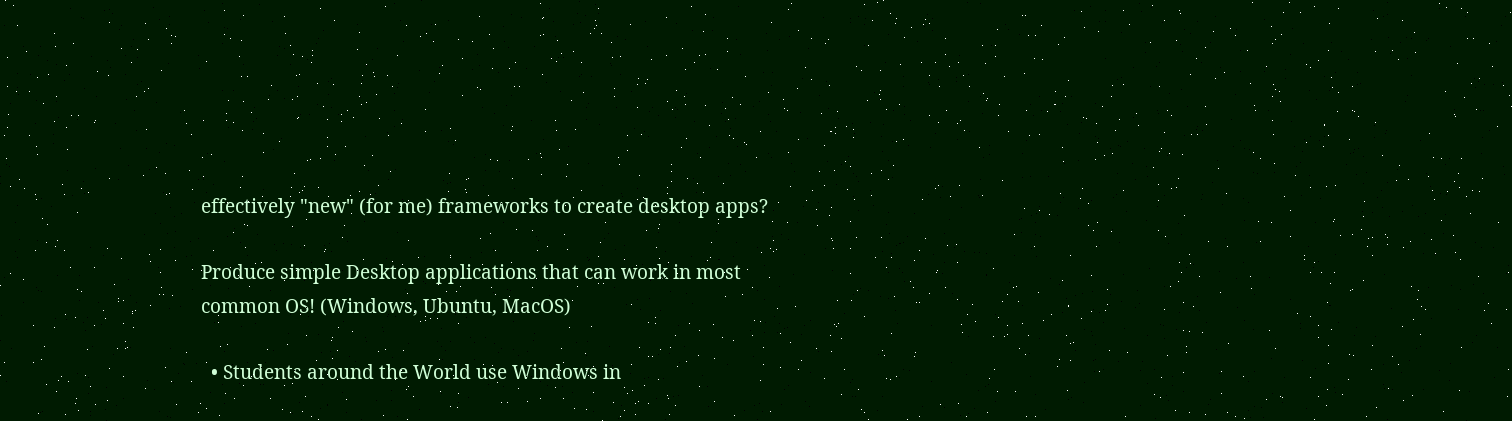effectively "new" (for me) frameworks to create desktop apps?

Produce simple Desktop applications that can work in most common OS! (Windows, Ubuntu, MacOS)

  • Students around the World use Windows in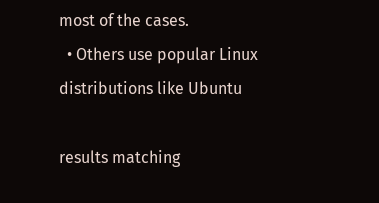most of the cases.
  • Others use popular Linux distributions like Ubuntu

results matching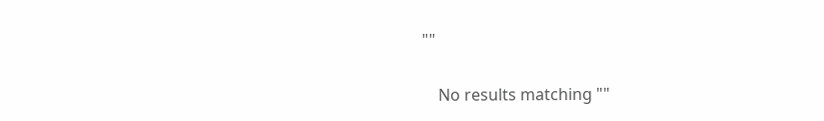""

    No results matching ""